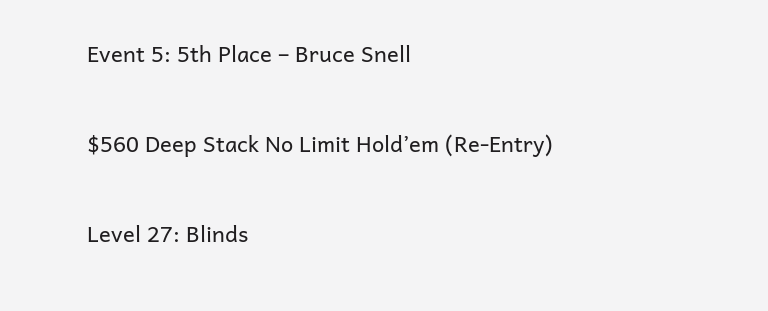Event 5: 5th Place – Bruce Snell

$560 Deep Stack No Limit Hold’em (Re-Entry)

Level 27: Blinds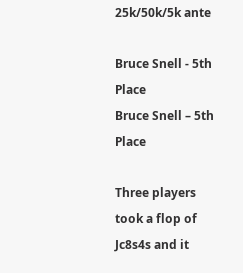25k/50k/5k ante

Bruce Snell - 5th Place
Bruce Snell – 5th Place

Three players took a flop of Jc8s4s and it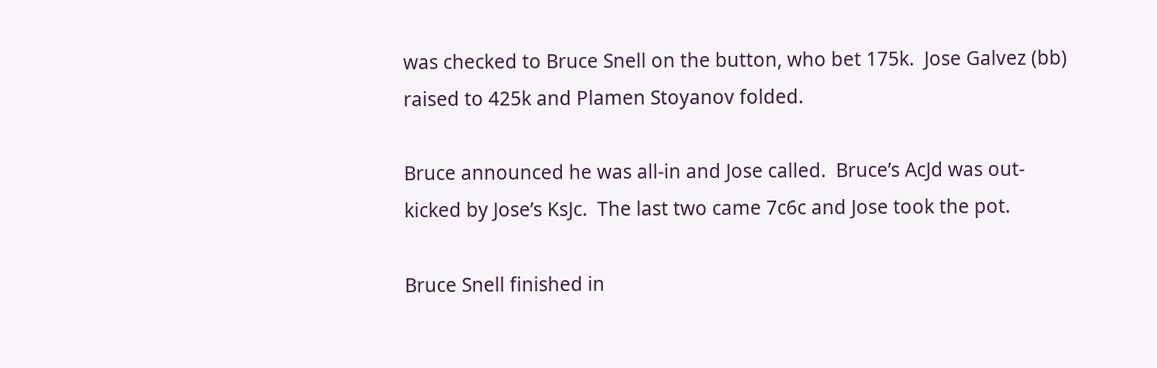was checked to Bruce Snell on the button, who bet 175k.  Jose Galvez (bb) raised to 425k and Plamen Stoyanov folded.

Bruce announced he was all-in and Jose called.  Bruce’s AcJd was out-kicked by Jose’s KsJc.  The last two came 7c6c and Jose took the pot.

Bruce Snell finished in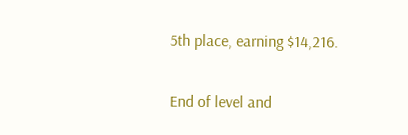5th place, earning $14,216.

End of level and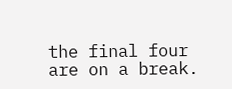the final four are on a break.